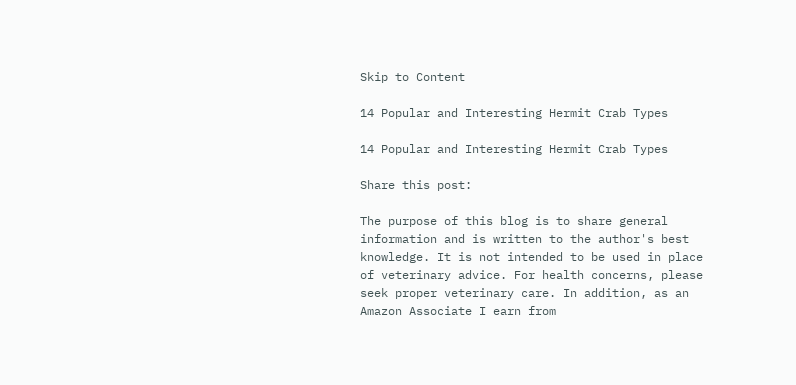Skip to Content

14 Popular and Interesting Hermit Crab Types

14 Popular and Interesting Hermit Crab Types

Share this post:

The purpose of this blog is to share general information and is written to the author's best knowledge. It is not intended to be used in place of veterinary advice. For health concerns, please seek proper veterinary care. In addition, as an Amazon Associate I earn from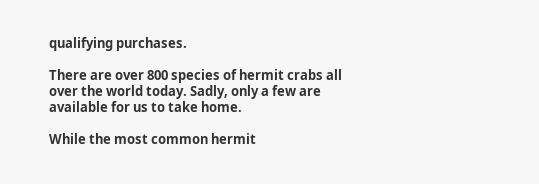qualifying purchases.

There are over 800 species of hermit crabs all over the world today. Sadly, only a few are available for us to take home.

While the most common hermit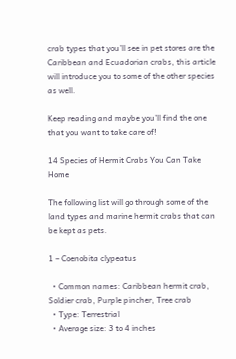crab types that you’ll see in pet stores are the Caribbean and Ecuadorian crabs, this article will introduce you to some of the other species as well.

Keep reading and maybe you’ll find the one that you want to take care of!

14 Species of Hermit Crabs You Can Take Home

The following list will go through some of the land types and marine hermit crabs that can be kept as pets.

1 – Coenobita clypeatus

  • Common names: Caribbean hermit crab, Soldier crab, Purple pincher, Tree crab
  • Type: Terrestrial
  • Average size: 3 to 4 inches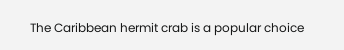The Caribbean hermit crab is a popular choice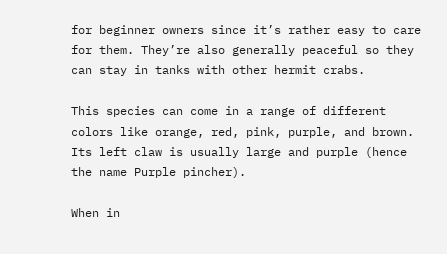for beginner owners since it’s rather easy to care for them. They’re also generally peaceful so they can stay in tanks with other hermit crabs.

This species can come in a range of different colors like orange, red, pink, purple, and brown. Its left claw is usually large and purple (hence the name Purple pincher).

When in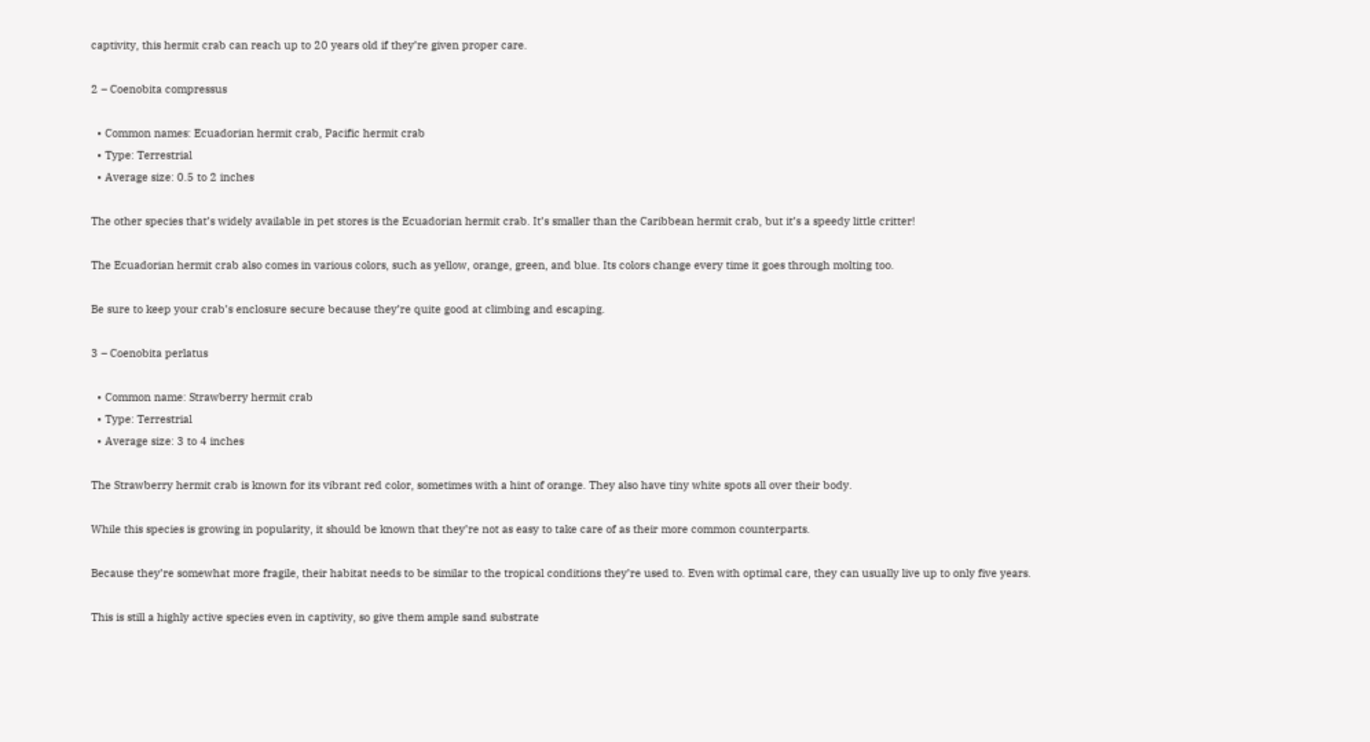captivity, this hermit crab can reach up to 20 years old if they’re given proper care.

2 – Coenobita compressus

  • Common names: Ecuadorian hermit crab, Pacific hermit crab
  • Type: Terrestrial
  • Average size: 0.5 to 2 inches

The other species that’s widely available in pet stores is the Ecuadorian hermit crab. It’s smaller than the Caribbean hermit crab, but it’s a speedy little critter!

The Ecuadorian hermit crab also comes in various colors, such as yellow, orange, green, and blue. Its colors change every time it goes through molting too.

Be sure to keep your crab’s enclosure secure because they’re quite good at climbing and escaping.

3 – Coenobita perlatus

  • Common name: Strawberry hermit crab
  • Type: Terrestrial
  • Average size: 3 to 4 inches

The Strawberry hermit crab is known for its vibrant red color, sometimes with a hint of orange. They also have tiny white spots all over their body.

While this species is growing in popularity, it should be known that they’re not as easy to take care of as their more common counterparts.

Because they’re somewhat more fragile, their habitat needs to be similar to the tropical conditions they’re used to. Even with optimal care, they can usually live up to only five years.

This is still a highly active species even in captivity, so give them ample sand substrate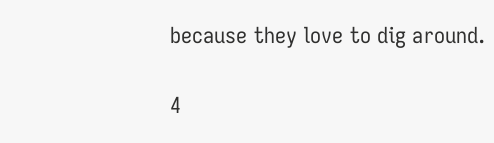because they love to dig around.

4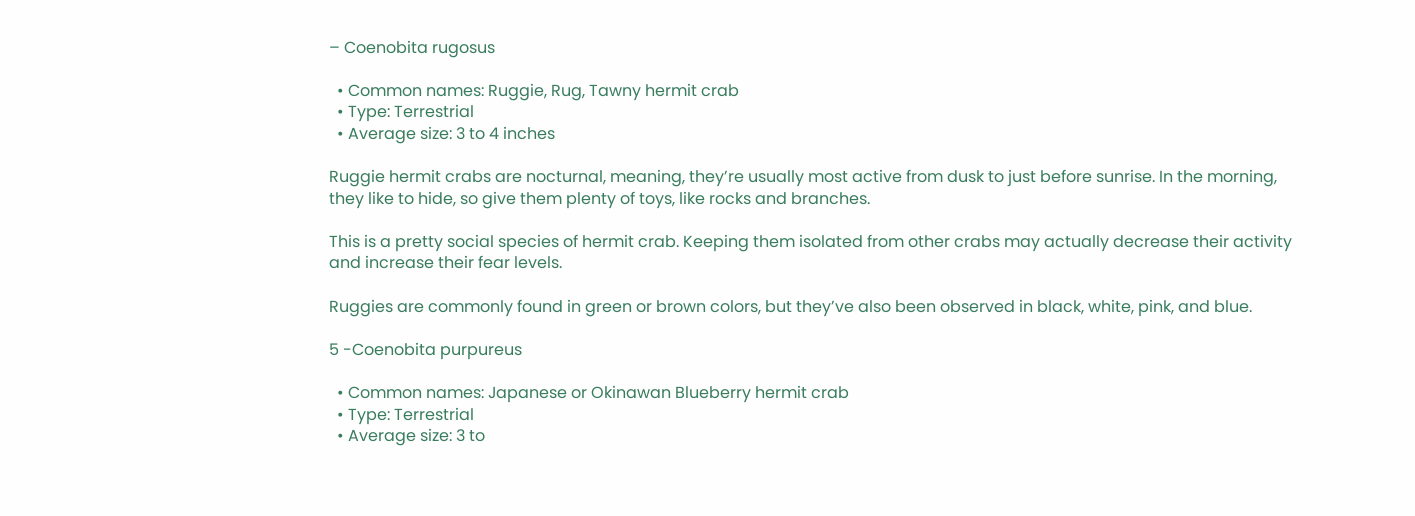– Coenobita rugosus

  • Common names: Ruggie, Rug, Tawny hermit crab
  • Type: Terrestrial
  • Average size: 3 to 4 inches

Ruggie hermit crabs are nocturnal, meaning, they’re usually most active from dusk to just before sunrise. In the morning, they like to hide, so give them plenty of toys, like rocks and branches.

This is a pretty social species of hermit crab. Keeping them isolated from other crabs may actually decrease their activity and increase their fear levels.

Ruggies are commonly found in green or brown colors, but they’ve also been observed in black, white, pink, and blue.

5 -Coenobita purpureus

  • Common names: Japanese or Okinawan Blueberry hermit crab
  • Type: Terrestrial
  • Average size: 3 to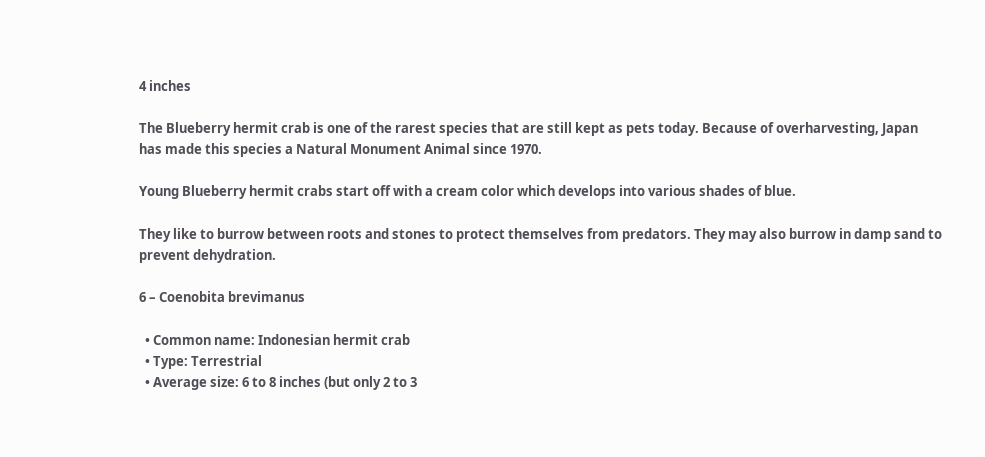4 inches

The Blueberry hermit crab is one of the rarest species that are still kept as pets today. Because of overharvesting, Japan has made this species a Natural Monument Animal since 1970.

Young Blueberry hermit crabs start off with a cream color which develops into various shades of blue.

They like to burrow between roots and stones to protect themselves from predators. They may also burrow in damp sand to prevent dehydration.

6 – Coenobita brevimanus

  • Common name: Indonesian hermit crab
  • Type: Terrestrial
  • Average size: 6 to 8 inches (but only 2 to 3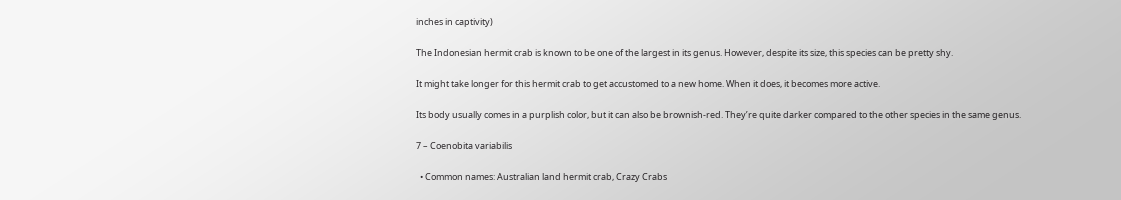inches in captivity)

The Indonesian hermit crab is known to be one of the largest in its genus. However, despite its size, this species can be pretty shy.

It might take longer for this hermit crab to get accustomed to a new home. When it does, it becomes more active.

Its body usually comes in a purplish color, but it can also be brownish-red. They’re quite darker compared to the other species in the same genus.

7 – Coenobita variabilis

  • Common names: Australian land hermit crab, Crazy Crabs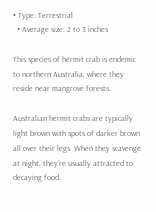• Type: Terrestrial
  • Average size: 2 to 3 inches

This species of hermit crab is endemic to northern Australia, where they reside near mangrove forests.

Australian hermit crabs are typically light brown with spots of darker brown all over their legs. When they scavenge at night, they’re usually attracted to decaying food.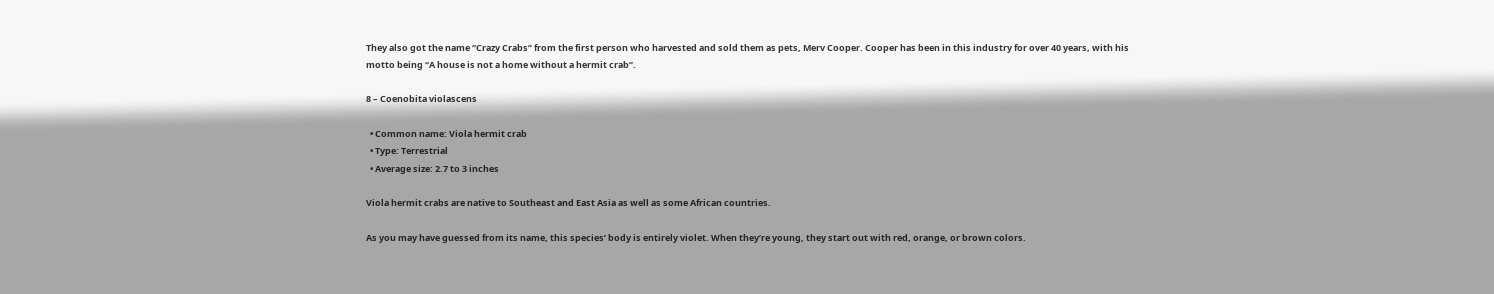They also got the name “Crazy Crabs” from the first person who harvested and sold them as pets, Merv Cooper. Cooper has been in this industry for over 40 years, with his motto being “A house is not a home without a hermit crab”.

8 – Coenobita violascens

  • Common name: Viola hermit crab
  • Type: Terrestrial
  • Average size: 2.7 to 3 inches

Viola hermit crabs are native to Southeast and East Asia as well as some African countries.

As you may have guessed from its name, this species’ body is entirely violet. When they’re young, they start out with red, orange, or brown colors.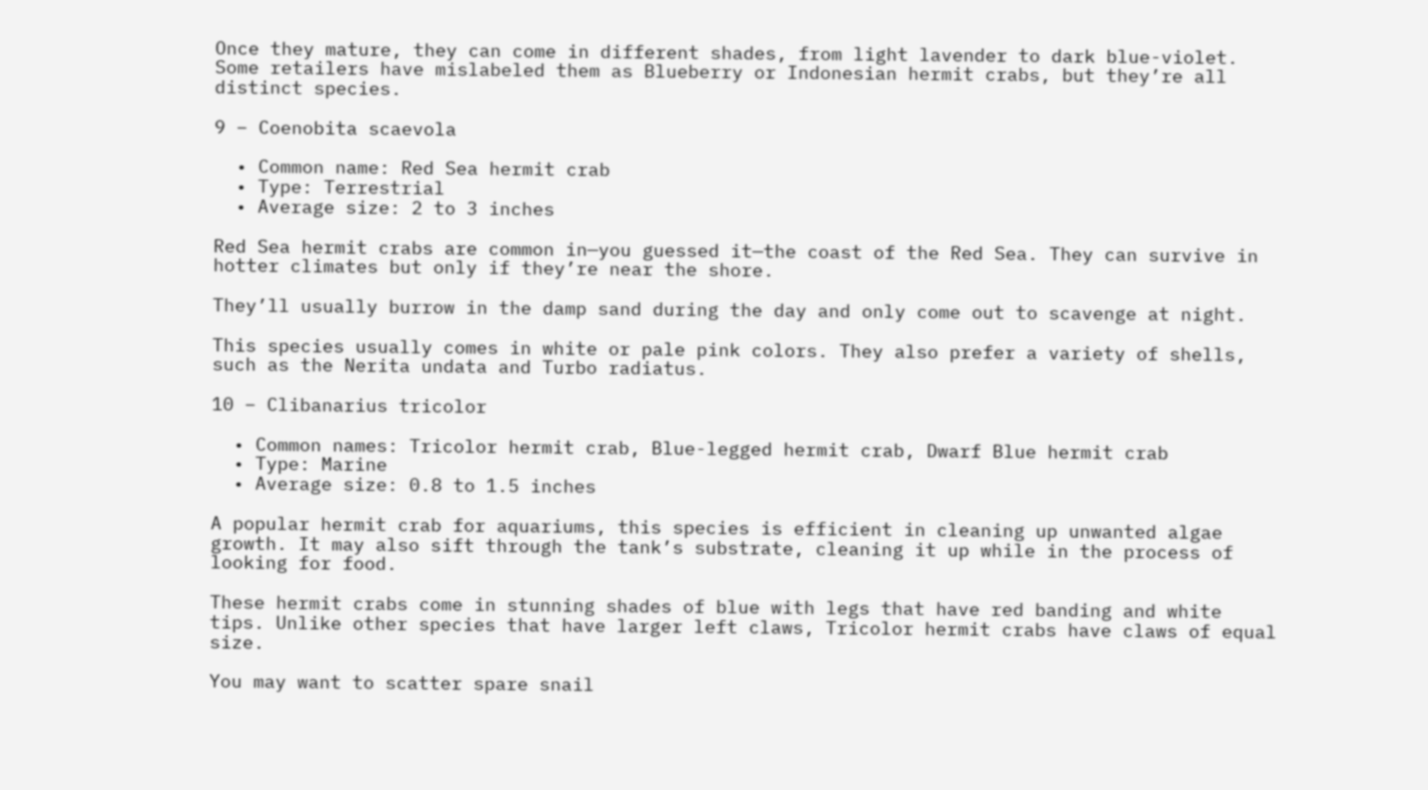Once they mature, they can come in different shades, from light lavender to dark blue-violet. Some retailers have mislabeled them as Blueberry or Indonesian hermit crabs, but they’re all distinct species.

9 – Coenobita scaevola

  • Common name: Red Sea hermit crab
  • Type: Terrestrial
  • Average size: 2 to 3 inches

Red Sea hermit crabs are common in—you guessed it—the coast of the Red Sea. They can survive in hotter climates but only if they’re near the shore.

They’ll usually burrow in the damp sand during the day and only come out to scavenge at night.

This species usually comes in white or pale pink colors. They also prefer a variety of shells, such as the Nerita undata and Turbo radiatus.

10 – Clibanarius tricolor

  • Common names: Tricolor hermit crab, Blue-legged hermit crab, Dwarf Blue hermit crab
  • Type: Marine
  • Average size: 0.8 to 1.5 inches

A popular hermit crab for aquariums, this species is efficient in cleaning up unwanted algae growth. It may also sift through the tank’s substrate, cleaning it up while in the process of looking for food.

These hermit crabs come in stunning shades of blue with legs that have red banding and white tips. Unlike other species that have larger left claws, Tricolor hermit crabs have claws of equal size.

You may want to scatter spare snail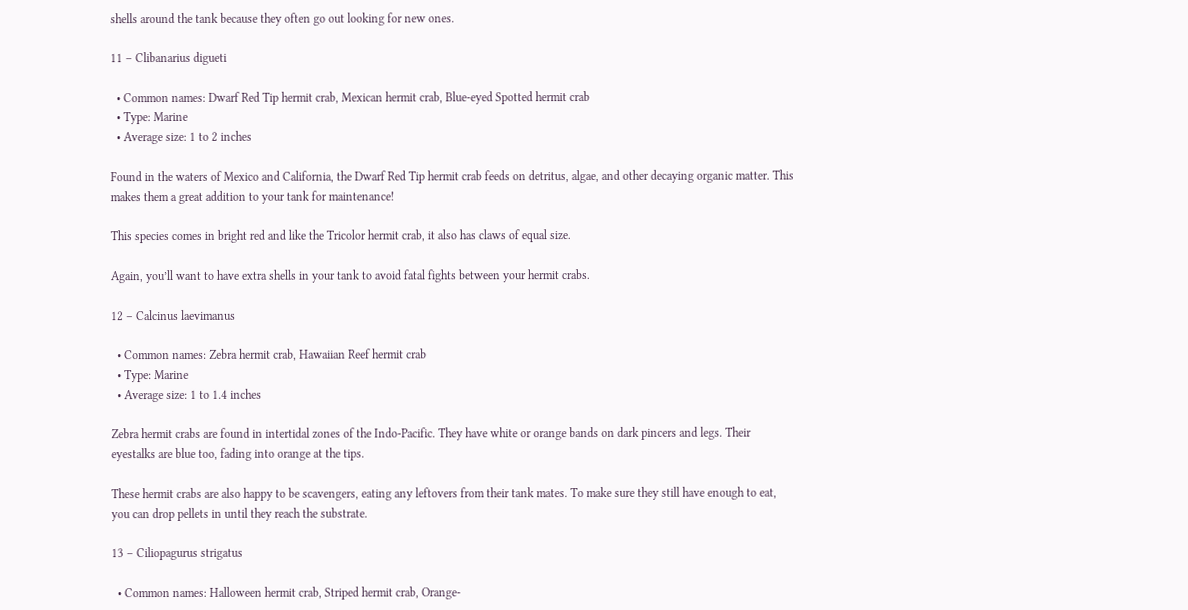shells around the tank because they often go out looking for new ones.

11 – Clibanarius digueti

  • Common names: Dwarf Red Tip hermit crab, Mexican hermit crab, Blue-eyed Spotted hermit crab
  • Type: Marine
  • Average size: 1 to 2 inches

Found in the waters of Mexico and California, the Dwarf Red Tip hermit crab feeds on detritus, algae, and other decaying organic matter. This makes them a great addition to your tank for maintenance!

This species comes in bright red and like the Tricolor hermit crab, it also has claws of equal size.

Again, you’ll want to have extra shells in your tank to avoid fatal fights between your hermit crabs.

12 – Calcinus laevimanus

  • Common names: Zebra hermit crab, Hawaiian Reef hermit crab
  • Type: Marine
  • Average size: 1 to 1.4 inches

Zebra hermit crabs are found in intertidal zones of the Indo-Pacific. They have white or orange bands on dark pincers and legs. Their eyestalks are blue too, fading into orange at the tips.

These hermit crabs are also happy to be scavengers, eating any leftovers from their tank mates. To make sure they still have enough to eat, you can drop pellets in until they reach the substrate.

13 – Ciliopagurus strigatus

  • Common names: Halloween hermit crab, Striped hermit crab, Orange-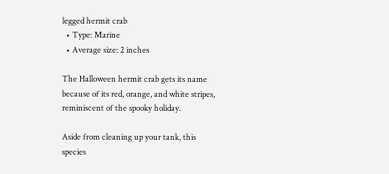legged hermit crab
  • Type: Marine
  • Average size: 2 inches

The Halloween hermit crab gets its name because of its red, orange, and white stripes, reminiscent of the spooky holiday.

Aside from cleaning up your tank, this species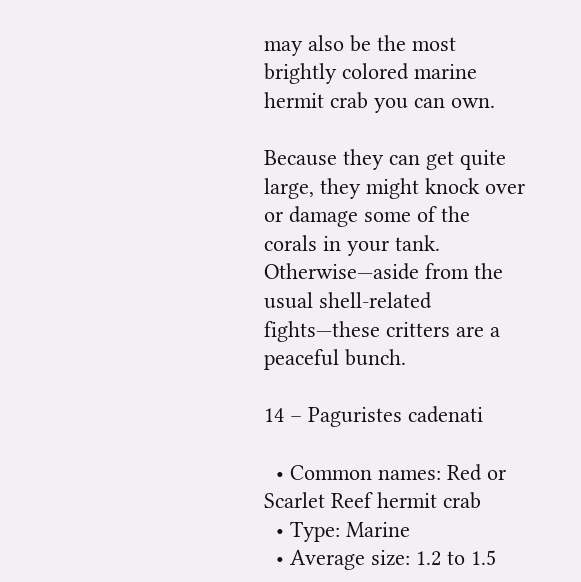may also be the most brightly colored marine hermit crab you can own.

Because they can get quite large, they might knock over or damage some of the corals in your tank. Otherwise—aside from the usual shell-related fights—these critters are a peaceful bunch.

14 – Paguristes cadenati

  • Common names: Red or Scarlet Reef hermit crab
  • Type: Marine
  • Average size: 1.2 to 1.5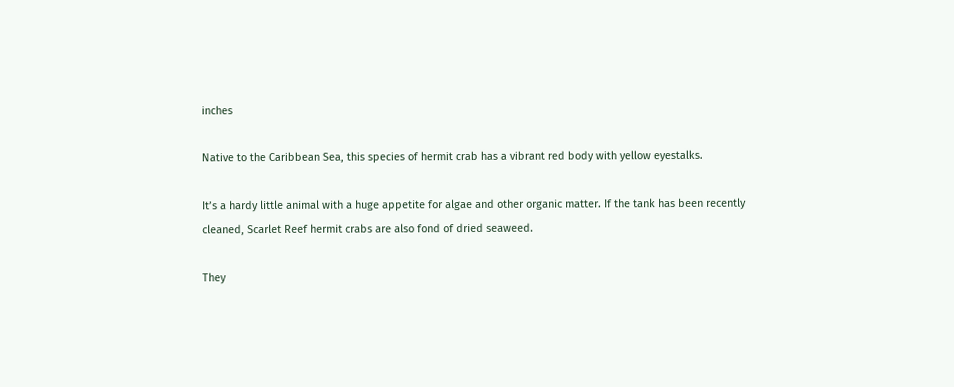inches

Native to the Caribbean Sea, this species of hermit crab has a vibrant red body with yellow eyestalks.

It’s a hardy little animal with a huge appetite for algae and other organic matter. If the tank has been recently cleaned, Scarlet Reef hermit crabs are also fond of dried seaweed.

They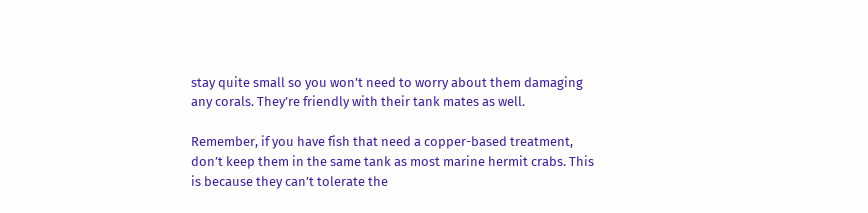stay quite small so you won’t need to worry about them damaging any corals. They’re friendly with their tank mates as well.

Remember, if you have fish that need a copper-based treatment, don’t keep them in the same tank as most marine hermit crabs. This is because they can’t tolerate the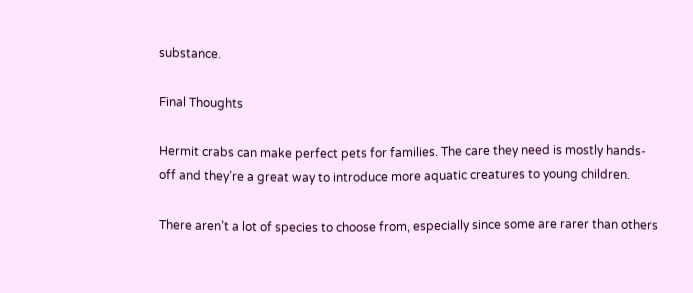substance.

Final Thoughts

Hermit crabs can make perfect pets for families. The care they need is mostly hands-off and they’re a great way to introduce more aquatic creatures to young children.

There aren’t a lot of species to choose from, especially since some are rarer than others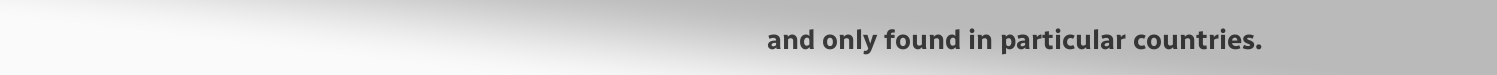and only found in particular countries.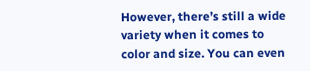However, there’s still a wide variety when it comes to color and size. You can even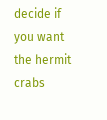decide if you want the hermit crabs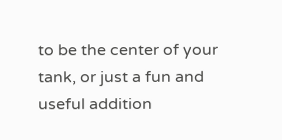to be the center of your tank, or just a fun and useful addition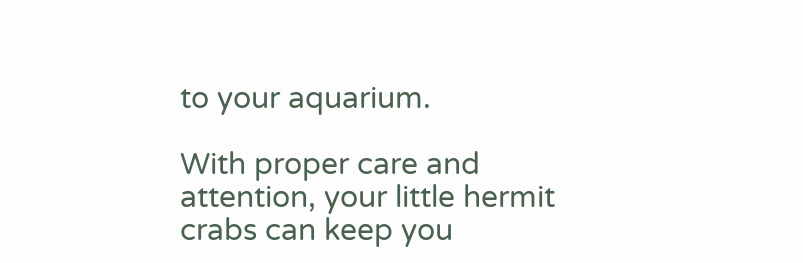to your aquarium.

With proper care and attention, your little hermit crabs can keep you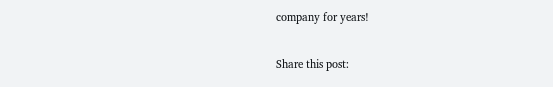company for years!

Share this post: